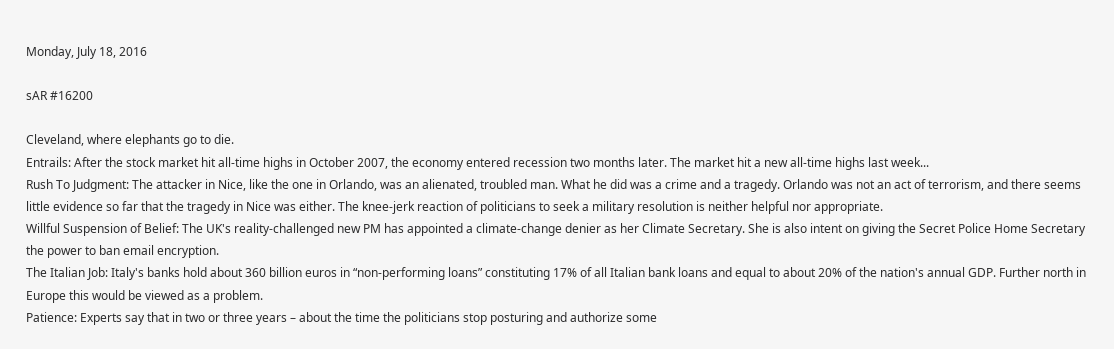Monday, July 18, 2016

sAR #16200

Cleveland, where elephants go to die.
Entrails: After the stock market hit all-time highs in October 2007, the economy entered recession two months later. The market hit a new all-time highs last week...
Rush To Judgment: The attacker in Nice, like the one in Orlando, was an alienated, troubled man. What he did was a crime and a tragedy. Orlando was not an act of terrorism, and there seems little evidence so far that the tragedy in Nice was either. The knee-jerk reaction of politicians to seek a military resolution is neither helpful nor appropriate.
Willful Suspension of Belief: The UK's reality-challenged new PM has appointed a climate-change denier as her Climate Secretary. She is also intent on giving the Secret Police Home Secretary the power to ban email encryption.
The Italian Job: Italy's banks hold about 360 billion euros in “non-performing loans” constituting 17% of all Italian bank loans and equal to about 20% of the nation's annual GDP. Further north in Europe this would be viewed as a problem.
Patience: Experts say that in two or three years – about the time the politicians stop posturing and authorize some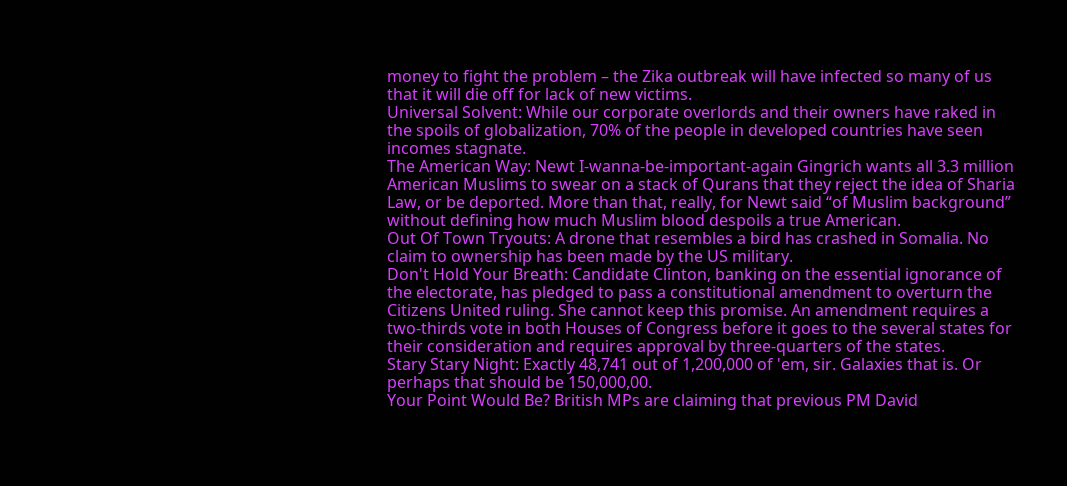money to fight the problem – the Zika outbreak will have infected so many of us that it will die off for lack of new victims.
Universal Solvent: While our corporate overlords and their owners have raked in the spoils of globalization, 70% of the people in developed countries have seen incomes stagnate.
The American Way: Newt I-wanna-be-important-again Gingrich wants all 3.3 million American Muslims to swear on a stack of Qurans that they reject the idea of Sharia Law, or be deported. More than that, really, for Newt said “of Muslim background” without defining how much Muslim blood despoils a true American.
Out Of Town Tryouts: A drone that resembles a bird has crashed in Somalia. No claim to ownership has been made by the US military.
Don't Hold Your Breath: Candidate Clinton, banking on the essential ignorance of the electorate, has pledged to pass a constitutional amendment to overturn the Citizens United ruling. She cannot keep this promise. An amendment requires a two-thirds vote in both Houses of Congress before it goes to the several states for their consideration and requires approval by three-quarters of the states.
Stary Stary Night: Exactly 48,741 out of 1,200,000 of 'em, sir. Galaxies that is. Or perhaps that should be 150,000,00.
Your Point Would Be? British MPs are claiming that previous PM David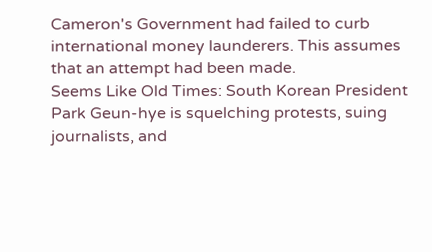Cameron's Government had failed to curb international money launderers. This assumes that an attempt had been made.
Seems Like Old Times: South Korean President Park Geun-hye is squelching protests, suing journalists, and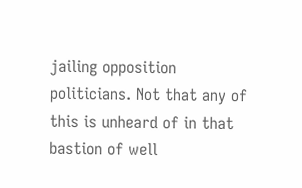jailing opposition politicians. Not that any of this is unheard of in that bastion of well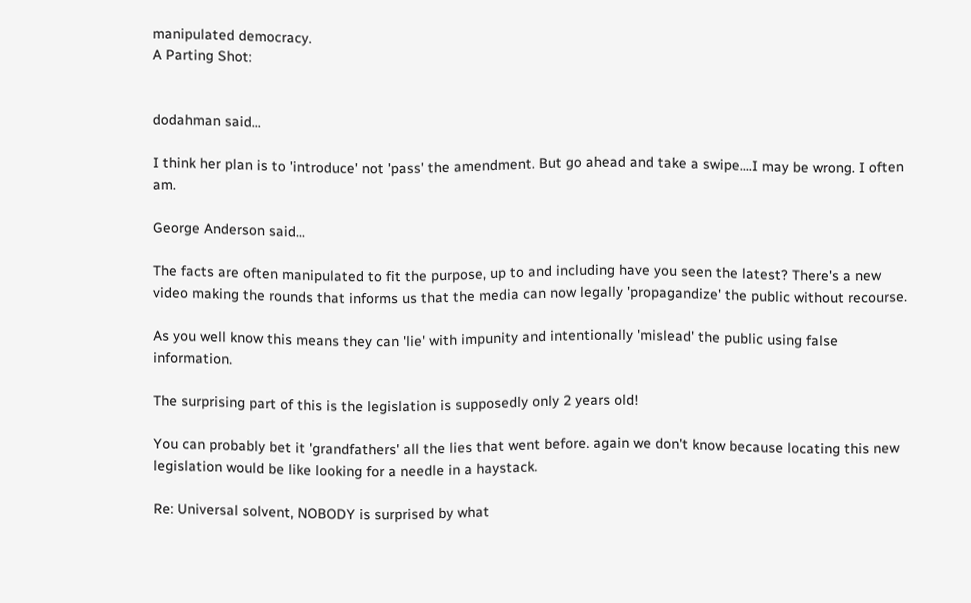manipulated democracy.
A Parting Shot:


dodahman said...

I think her plan is to 'introduce' not 'pass' the amendment. But go ahead and take a swipe....I may be wrong. I often am.

George Anderson said...

The facts are often manipulated to fit the purpose, up to and including have you seen the latest? There's a new video making the rounds that informs us that the media can now legally 'propagandize' the public without recourse.

As you well know this means they can 'lie' with impunity and intentionally 'mislead' the public using false information.

The surprising part of this is the legislation is supposedly only 2 years old!

You can probably bet it 'grandfathers' all the lies that went before. again we don't know because locating this new legislation would be like looking for a needle in a haystack.

Re: Universal solvent, NOBODY is surprised by what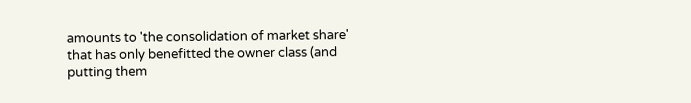amounts to 'the consolidation of market share' that has only benefitted the owner class (and putting them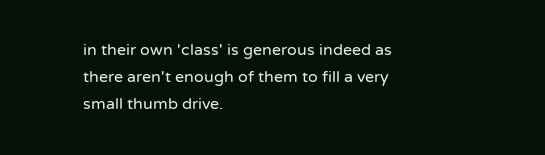in their own 'class' is generous indeed as there aren't enough of them to fill a very small thumb drive.